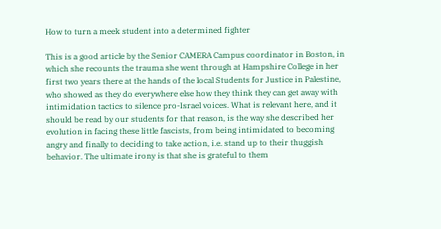How to turn a meek student into a determined fighter

This is a good article by the Senior CAMERA Campus coordinator in Boston, in which she recounts the trauma she went through at Hampshire College in her first two years there at the hands of the local Students for Justice in Palestine, who showed as they do everywhere else how they think they can get away with intimidation tactics to silence pro-Israel voices. What is relevant here, and it should be read by our students for that reason, is the way she described her evolution in facing these little fascists, from being intimidated to becoming angry and finally to deciding to take action, i.e. stand up to their thuggish behavior. The ultimate irony is that she is grateful to them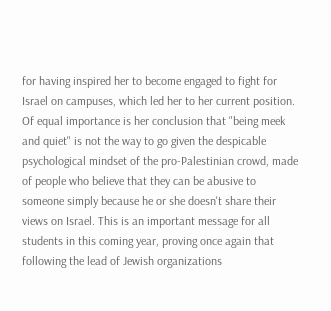for having inspired her to become engaged to fight for Israel on campuses, which led her to her current position. Of equal importance is her conclusion that "being meek and quiet" is not the way to go given the despicable psychological mindset of the pro-Palestinian crowd, made of people who believe that they can be abusive to someone simply because he or she doesn't share their views on Israel. This is an important message for all students in this coming year, proving once again that following the lead of Jewish organizations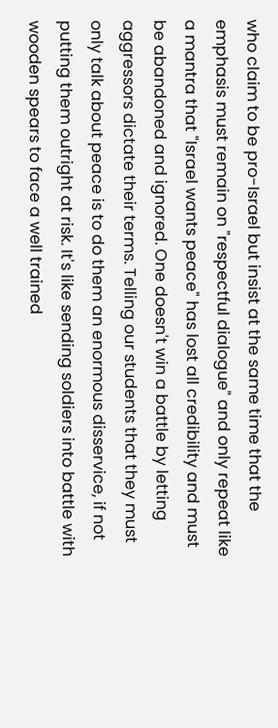who claim to be pro-Israel but insist at the same time that the emphasis must remain on "respectful dialogue" and only repeat like a mantra that "Israel wants peace" has lost all credibility and must be abandoned and ignored. One doesn't win a battle by letting aggressors dictate their terms. Telling our students that they must only talk about peace is to do them an enormous disservice, if not putting them outright at risk. It's like sending soldiers into battle with wooden spears to face a well trained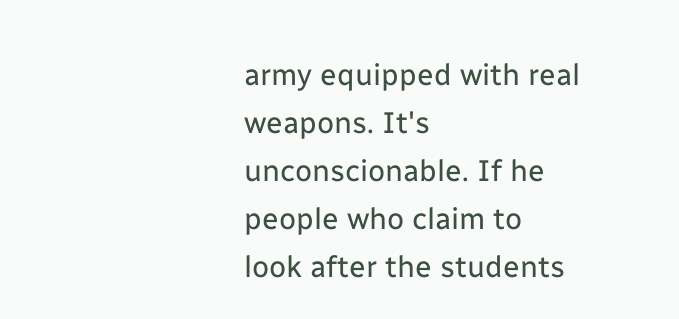army equipped with real weapons. It's unconscionable. If he people who claim to look after the students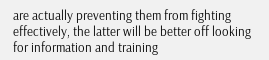are actually preventing them from fighting effectively, the latter will be better off looking for information and training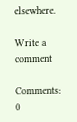elsewhere.

Write a comment

Comments: 0